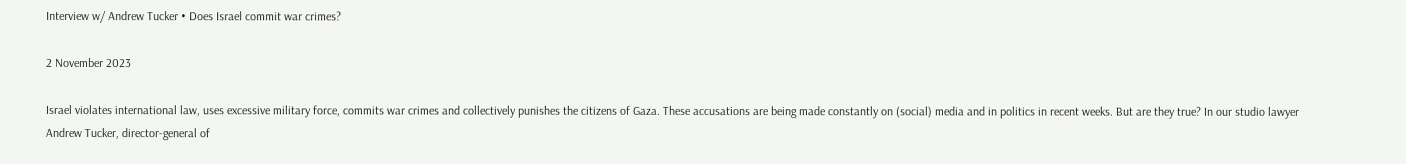Interview w/ Andrew Tucker • Does Israel commit war crimes?

2 November 2023

Israel violates international law, uses excessive military force, commits war crimes and collectively punishes the citizens of Gaza. These accusations are being made constantly on (social) media and in politics in recent weeks. But are they true? In our studio lawyer Andrew Tucker, director-general of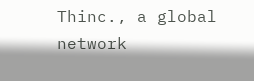Thinc., a global network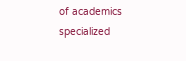of academics specialized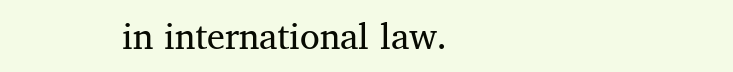in international law.